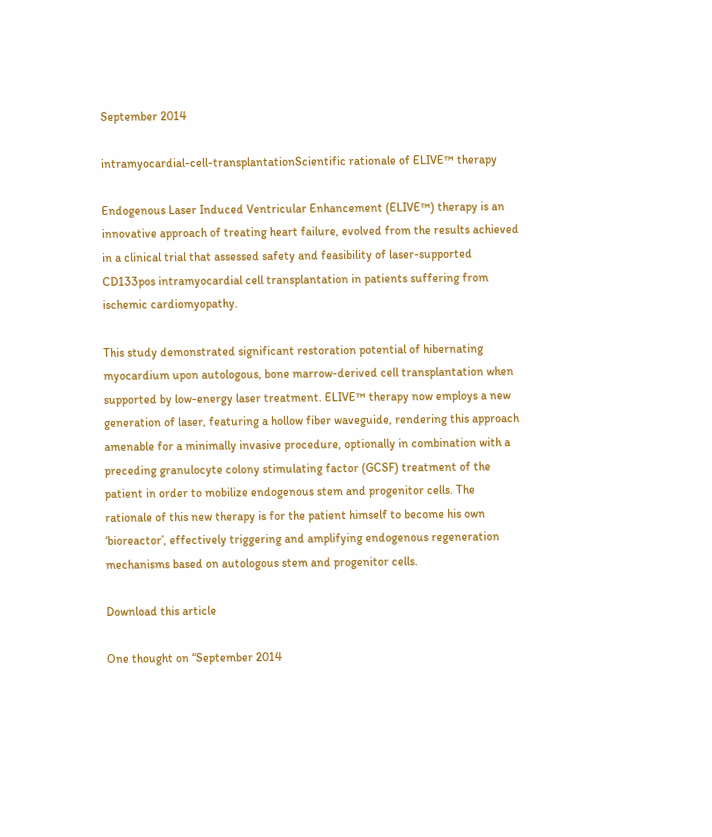September 2014

intramyocardial-cell-transplantationScientific rationale of ELIVE™ therapy

Endogenous Laser Induced Ventricular Enhancement (ELIVE™) therapy is an innovative approach of treating heart failure, evolved from the results achieved in a clinical trial that assessed safety and feasibility of laser-supported CD133pos intramyocardial cell transplantation in patients suffering from ischemic cardiomyopathy.

This study demonstrated significant restoration potential of hibernating myocardium upon autologous, bone marrow-derived cell transplantation when supported by low-energy laser treatment. ELIVE™ therapy now employs a new generation of laser, featuring a hollow fiber waveguide, rendering this approach amenable for a minimally invasive procedure, optionally in combination with a preceding granulocyte colony stimulating factor (GCSF) treatment of the patient in order to mobilize endogenous stem and progenitor cells. The rationale of this new therapy is for the patient himself to become his own ‘bioreactor’, effectively triggering and amplifying endogenous regeneration mechanisms based on autologous stem and progenitor cells.

Download this article

One thought on “September 2014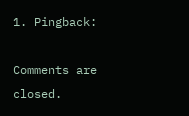1. Pingback:

Comments are closed.